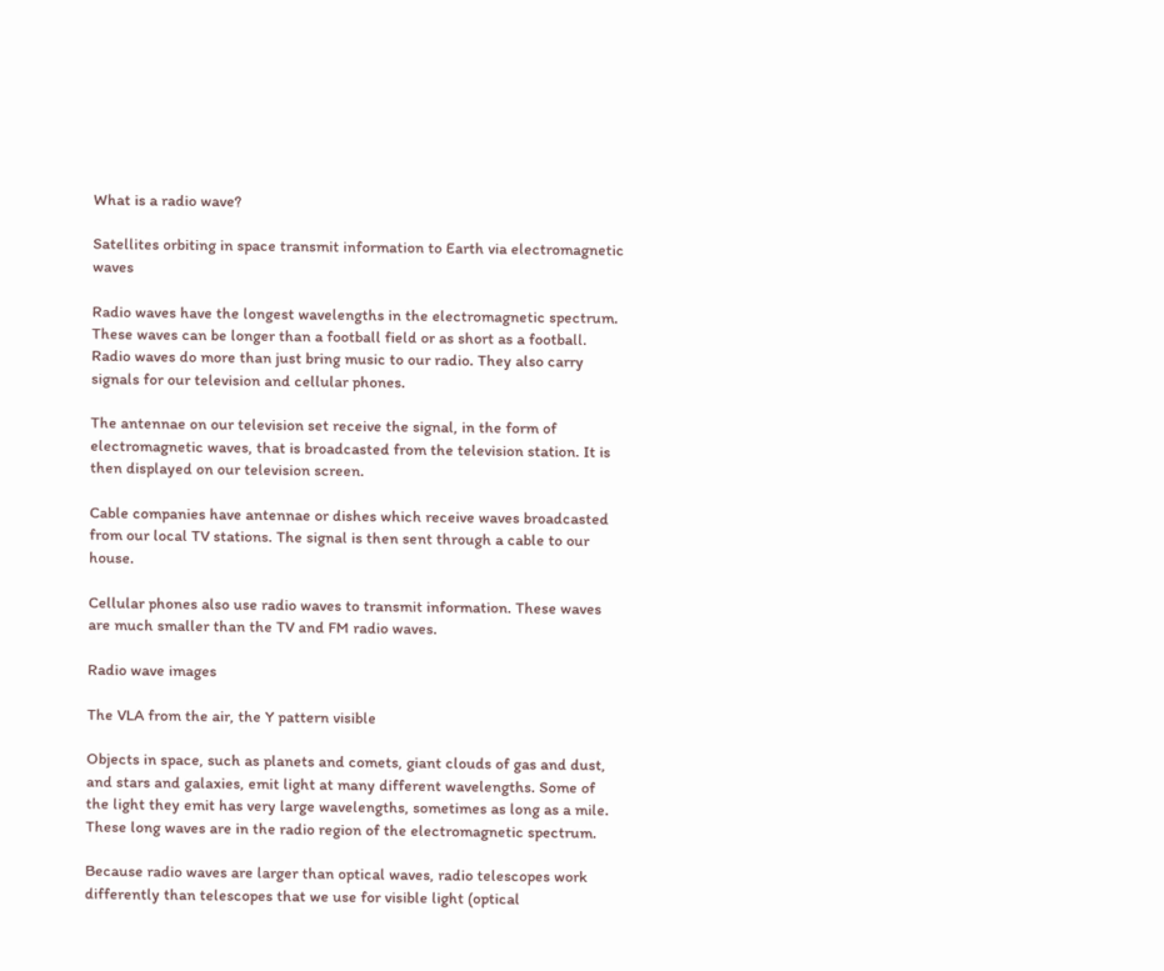What is a radio wave?

Satellites orbiting in space transmit information to Earth via electromagnetic waves

Radio waves have the longest wavelengths in the electromagnetic spectrum. These waves can be longer than a football field or as short as a football. Radio waves do more than just bring music to our radio. They also carry signals for our television and cellular phones.

The antennae on our television set receive the signal, in the form of electromagnetic waves, that is broadcasted from the television station. It is then displayed on our television screen.

Cable companies have antennae or dishes which receive waves broadcasted from our local TV stations. The signal is then sent through a cable to our house.

Cellular phones also use radio waves to transmit information. These waves are much smaller than the TV and FM radio waves.

Radio wave images

The VLA from the air, the Y pattern visible

Objects in space, such as planets and comets, giant clouds of gas and dust, and stars and galaxies, emit light at many different wavelengths. Some of the light they emit has very large wavelengths, sometimes as long as a mile. These long waves are in the radio region of the electromagnetic spectrum.

Because radio waves are larger than optical waves, radio telescopes work differently than telescopes that we use for visible light (optical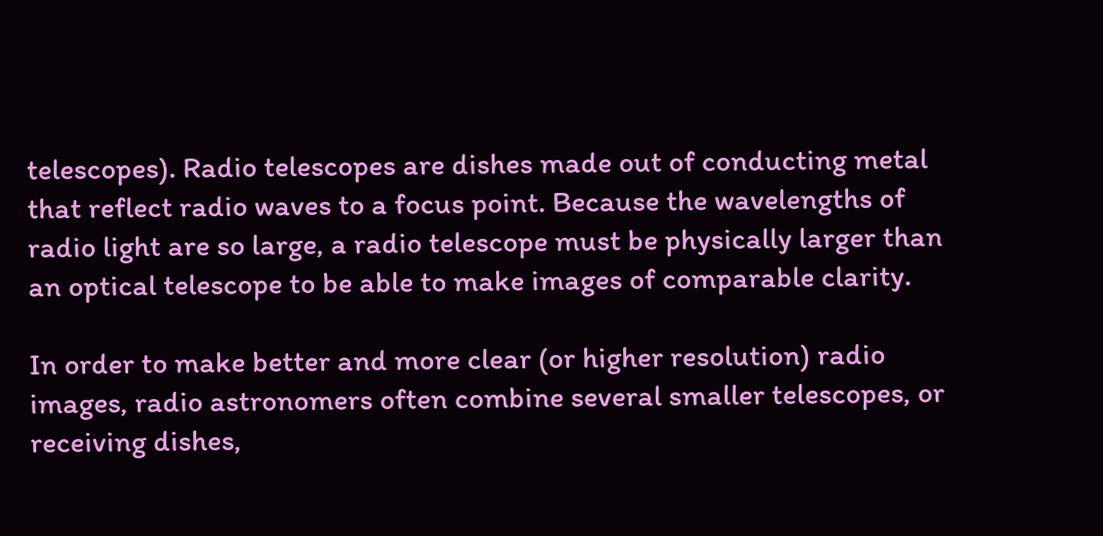telescopes). Radio telescopes are dishes made out of conducting metal that reflect radio waves to a focus point. Because the wavelengths of radio light are so large, a radio telescope must be physically larger than an optical telescope to be able to make images of comparable clarity.

In order to make better and more clear (or higher resolution) radio images, radio astronomers often combine several smaller telescopes, or receiving dishes,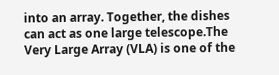into an array. Together, the dishes can act as one large telescope.The Very Large Array (VLA) is one of the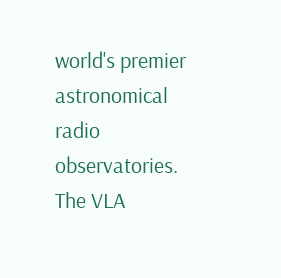world's premier astronomical radio observatories. The VLA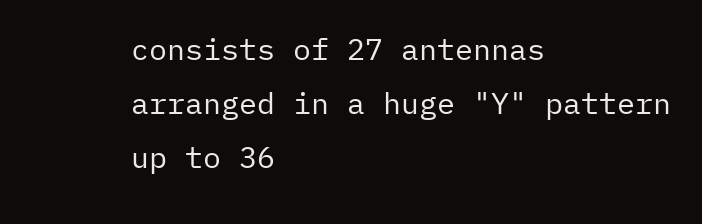consists of 27 antennas arranged in a huge "Y" pattern up to 36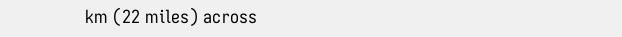km (22 miles) across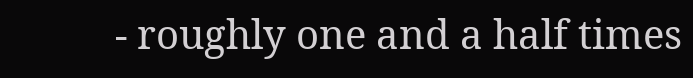- roughly one and a half times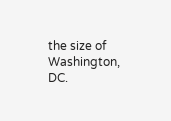the size of Washington, DC.